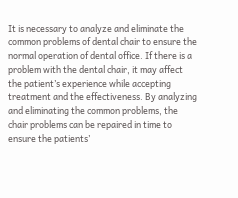It is necessary to analyze and eliminate the common problems of dental chair to ensure the normal operation of dental office. If there is a problem with the dental chair, it may affect the patient’s experience while accepting treatment and the effectiveness. By analyzing and eliminating the common problems, the chair problems can be repaired in time to ensure the patients’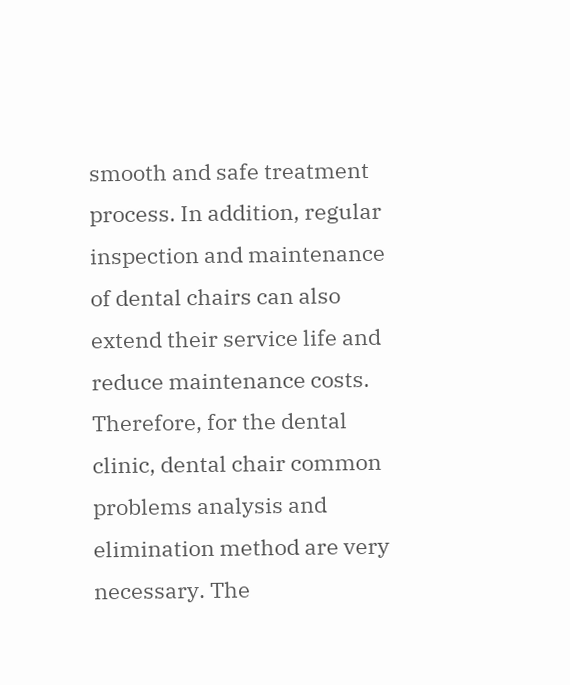smooth and safe treatment process. In addition, regular inspection and maintenance of dental chairs can also extend their service life and reduce maintenance costs. Therefore, for the dental clinic, dental chair common problems analysis and elimination method are very necessary. The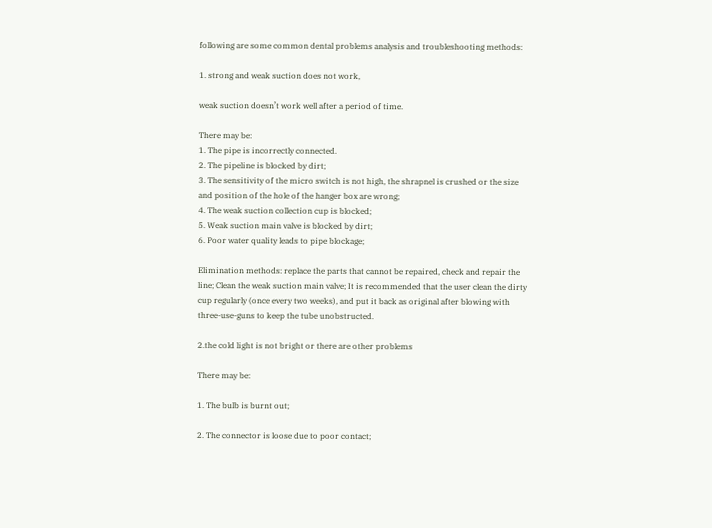following are some common dental problems analysis and troubleshooting methods:

1. strong and weak suction does not work,

weak suction doesn’t work well after a period of time.

There may be:
1. The pipe is incorrectly connected.
2. The pipeline is blocked by dirt;
3. The sensitivity of the micro switch is not high, the shrapnel is crushed or the size and position of the hole of the hanger box are wrong;
4. The weak suction collection cup is blocked;
5. Weak suction main valve is blocked by dirt;
6. Poor water quality leads to pipe blockage;

Elimination methods: replace the parts that cannot be repaired, check and repair the line; Clean the weak suction main valve; It is recommended that the user clean the dirty cup regularly (once every two weeks), and put it back as original after blowing with three-use-guns to keep the tube unobstructed.

2.the cold light is not bright or there are other problems

There may be:

1. The bulb is burnt out;

2. The connector is loose due to poor contact;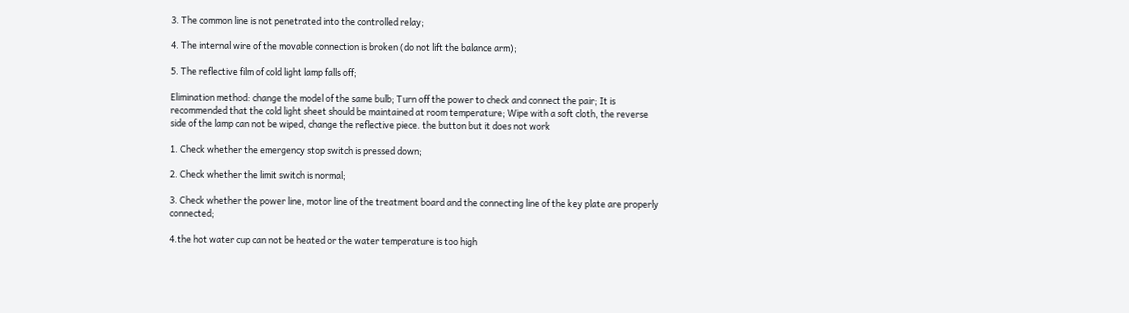3. The common line is not penetrated into the controlled relay;

4. The internal wire of the movable connection is broken (do not lift the balance arm);

5. The reflective film of cold light lamp falls off;

Elimination method: change the model of the same bulb; Turn off the power to check and connect the pair; It is recommended that the cold light sheet should be maintained at room temperature; Wipe with a soft cloth, the reverse side of the lamp can not be wiped, change the reflective piece. the button but it does not work

1. Check whether the emergency stop switch is pressed down;

2. Check whether the limit switch is normal;

3. Check whether the power line, motor line of the treatment board and the connecting line of the key plate are properly connected;

4.the hot water cup can not be heated or the water temperature is too high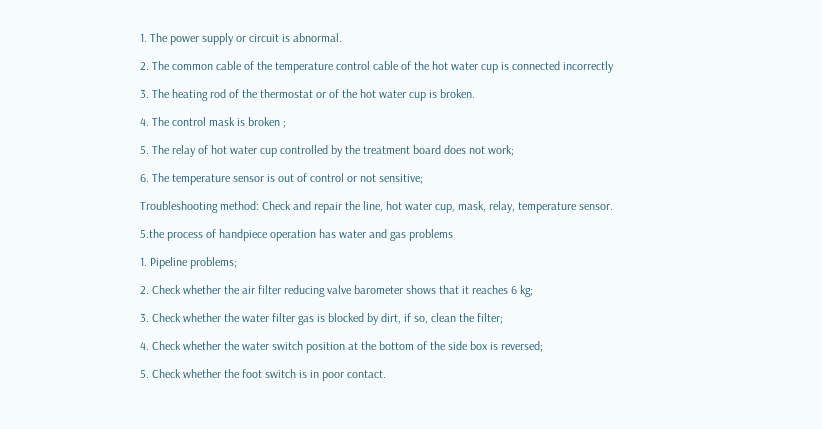1. The power supply or circuit is abnormal.

2. The common cable of the temperature control cable of the hot water cup is connected incorrectly

3. The heating rod of the thermostat or of the hot water cup is broken.

4. The control mask is broken ;

5. The relay of hot water cup controlled by the treatment board does not work;

6. The temperature sensor is out of control or not sensitive;

Troubleshooting method: Check and repair the line, hot water cup, mask, relay, temperature sensor.

5.the process of handpiece operation has water and gas problems

1. Pipeline problems;

2. Check whether the air filter reducing valve barometer shows that it reaches 6 kg;

3. Check whether the water filter gas is blocked by dirt, if so, clean the filter;

4. Check whether the water switch position at the bottom of the side box is reversed;

5. Check whether the foot switch is in poor contact.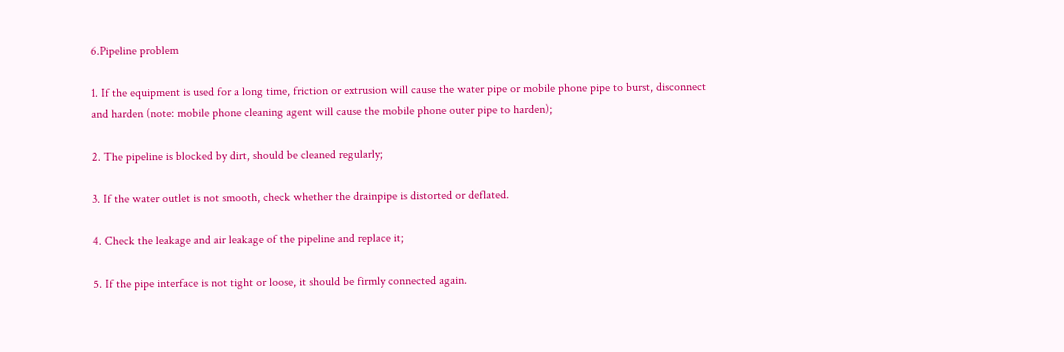6.Pipeline problem

1. If the equipment is used for a long time, friction or extrusion will cause the water pipe or mobile phone pipe to burst, disconnect and harden (note: mobile phone cleaning agent will cause the mobile phone outer pipe to harden);

2. The pipeline is blocked by dirt, should be cleaned regularly;

3. If the water outlet is not smooth, check whether the drainpipe is distorted or deflated.

4. Check the leakage and air leakage of the pipeline and replace it;

5. If the pipe interface is not tight or loose, it should be firmly connected again.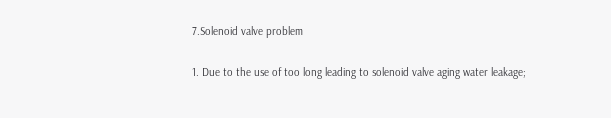7.Solenoid valve problem

1. Due to the use of too long leading to solenoid valve aging water leakage;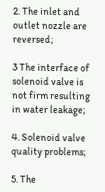2. The inlet and outlet nozzle are reversed;

3 The interface of solenoid valve is not firm resulting in water leakage;

4. Solenoid valve quality problems;

5. The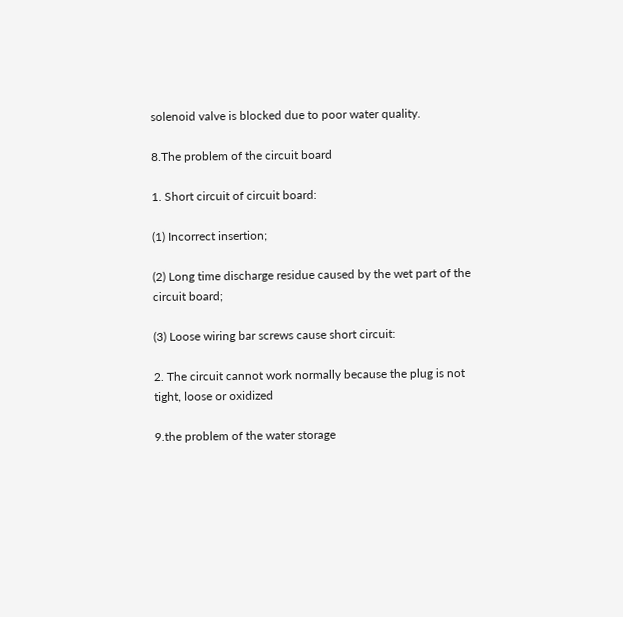solenoid valve is blocked due to poor water quality.

8.The problem of the circuit board

1. Short circuit of circuit board:

(1) Incorrect insertion;

(2) Long time discharge residue caused by the wet part of the circuit board;

(3) Loose wiring bar screws cause short circuit:

2. The circuit cannot work normally because the plug is not tight, loose or oxidized

9.the problem of the water storage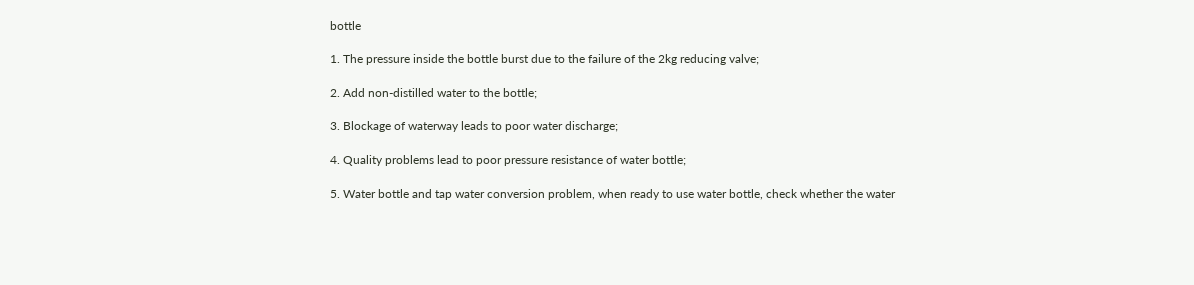bottle

1. The pressure inside the bottle burst due to the failure of the 2kg reducing valve;

2. Add non-distilled water to the bottle;

3. Blockage of waterway leads to poor water discharge;

4. Quality problems lead to poor pressure resistance of water bottle;

5. Water bottle and tap water conversion problem, when ready to use water bottle, check whether the water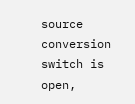source conversion switch is open,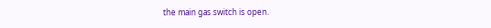the main gas switch is open.